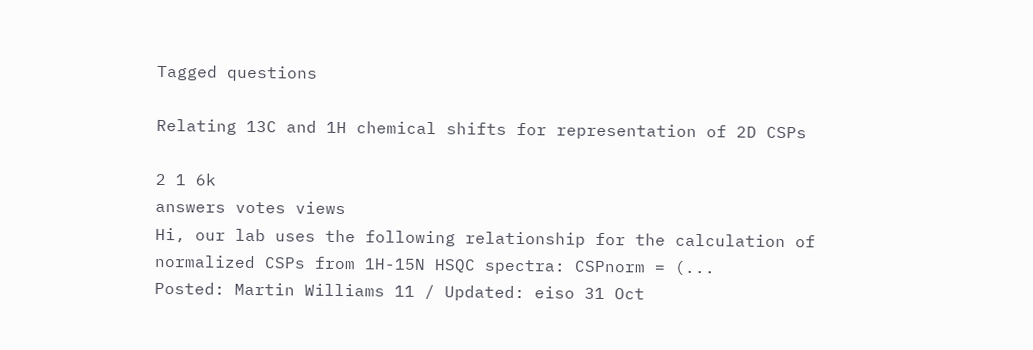Tagged questions

Relating 13C and 1H chemical shifts for representation of 2D CSPs

2 1 6k
answers votes views
Hi, our lab uses the following relationship for the calculation of normalized CSPs from 1H-15N HSQC spectra: CSPnorm = (...
Posted: Martin Williams 11 / Updated: eiso 31 Oct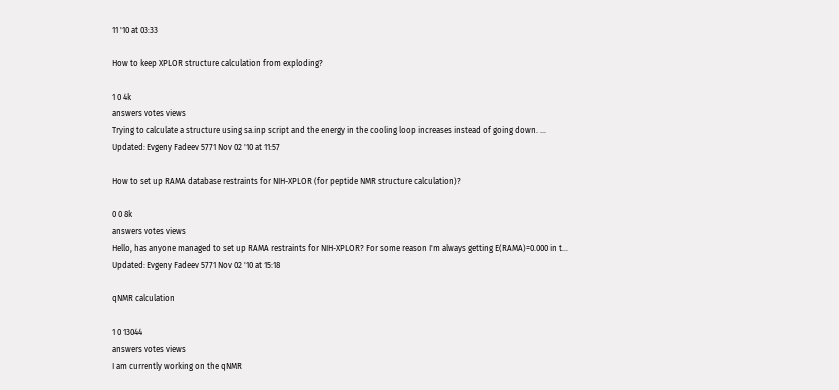11 '10 at 03:33

How to keep XPLOR structure calculation from exploding?

1 0 4k
answers votes views
Trying to calculate a structure using sa.inp script and the energy in the cooling loop increases instead of going down. ...
Updated: Evgeny Fadeev 5771 Nov 02 '10 at 11:57

How to set up RAMA database restraints for NIH-XPLOR (for peptide NMR structure calculation)?

0 0 8k
answers votes views
Hello, has anyone managed to set up RAMA restraints for NIH-XPLOR? For some reason I'm always getting E(RAMA)=0.000 in t...
Updated: Evgeny Fadeev 5771 Nov 02 '10 at 15:18

qNMR calculation

1 0 13044
answers votes views
I am currently working on the qNMR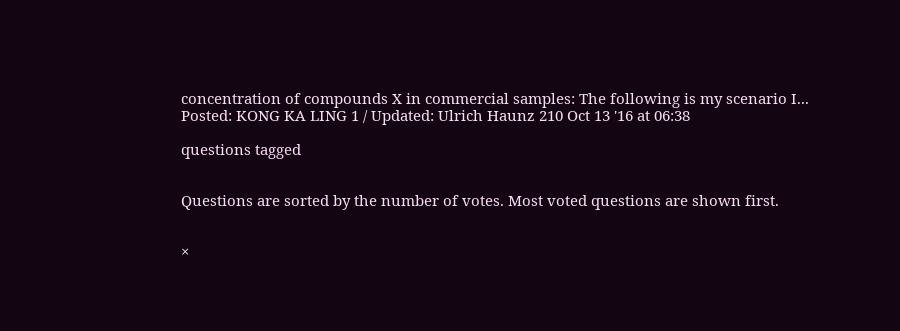concentration of compounds X in commercial samples: The following is my scenario I...
Posted: KONG KA LING 1 / Updated: Ulrich Haunz 210 Oct 13 '16 at 06:38

questions tagged


Questions are sorted by the number of votes. Most voted questions are shown first.


×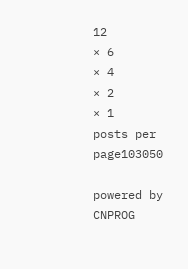12
× 6
× 4
× 2
× 1
posts per page103050

powered by CNPROG